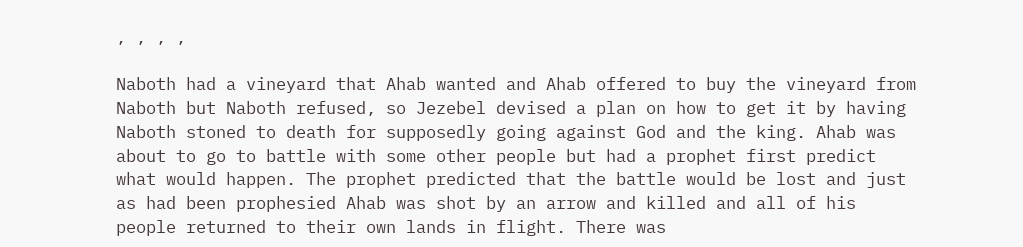, , , ,

Naboth had a vineyard that Ahab wanted and Ahab offered to buy the vineyard from Naboth but Naboth refused, so Jezebel devised a plan on how to get it by having Naboth stoned to death for supposedly going against God and the king. Ahab was about to go to battle with some other people but had a prophet first predict what would happen. The prophet predicted that the battle would be lost and just as had been prophesied Ahab was shot by an arrow and killed and all of his people returned to their own lands in flight. There was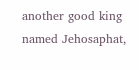another good king named Jehosaphat,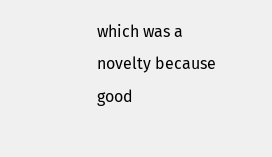which was a novelty because good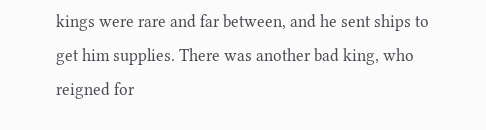kings were rare and far between, and he sent ships to get him supplies. There was another bad king, who reigned for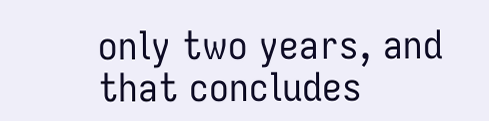only two years, and that concludes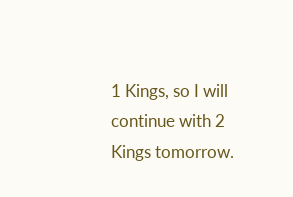1 Kings, so I will continue with 2 Kings tomorrow.